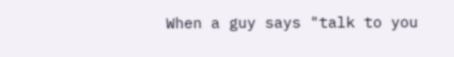When a guy says "talk to you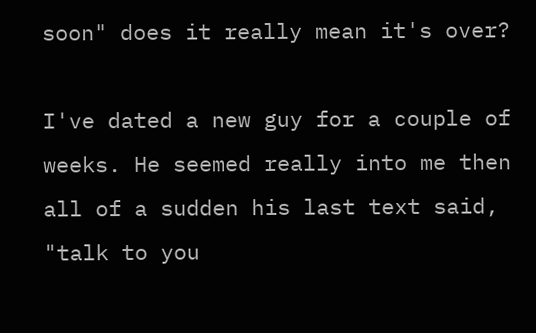soon" does it really mean it's over?

I've dated a new guy for a couple of weeks. He seemed really into me then all of a sudden his last text said, "talk to you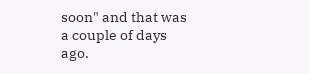soon" and that was a couple of days ago.